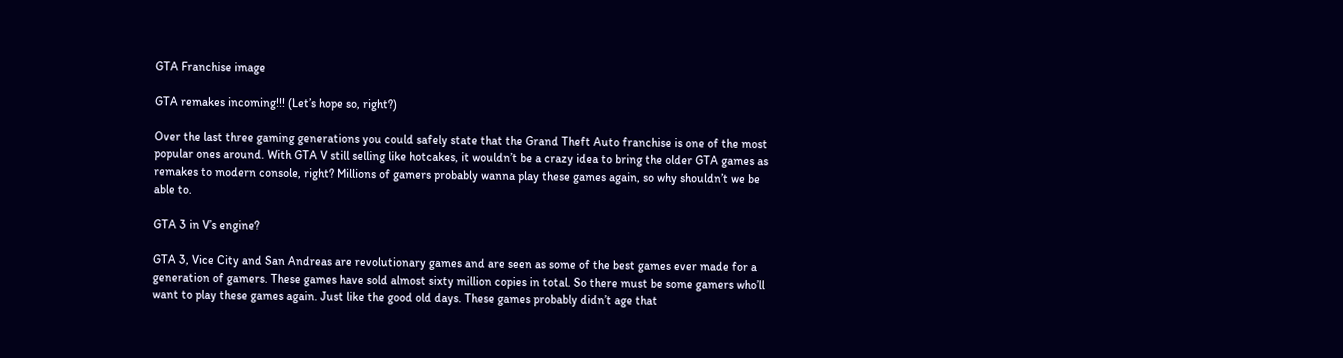GTA Franchise image

GTA remakes incoming!!! (Let’s hope so, right?)

Over the last three gaming generations you could safely state that the Grand Theft Auto franchise is one of the most popular ones around. With GTA V still selling like hotcakes, it wouldn’t be a crazy idea to bring the older GTA games as remakes to modern console, right? Millions of gamers probably wanna play these games again, so why shouldn’t we be able to.

GTA 3 in V’s engine?

GTA 3, Vice City and San Andreas are revolutionary games and are seen as some of the best games ever made for a generation of gamers. These games have sold almost sixty million copies in total. So there must be some gamers who’ll want to play these games again. Just like the good old days. These games probably didn’t age that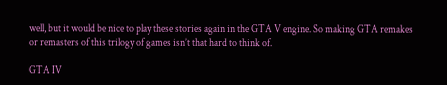well, but it would be nice to play these stories again in the GTA V engine. So making GTA remakes or remasters of this trilogy of games isn’t that hard to think of.

GTA IV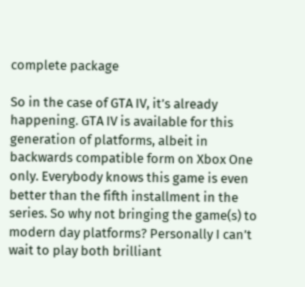complete package

So in the case of GTA IV, it’s already happening. GTA IV is available for this generation of platforms, albeit in backwards compatible form on Xbox One only. Everybody knows this game is even better than the fifth installment in the series. So why not bringing the game(s) to modern day platforms? Personally I can’t wait to play both brilliant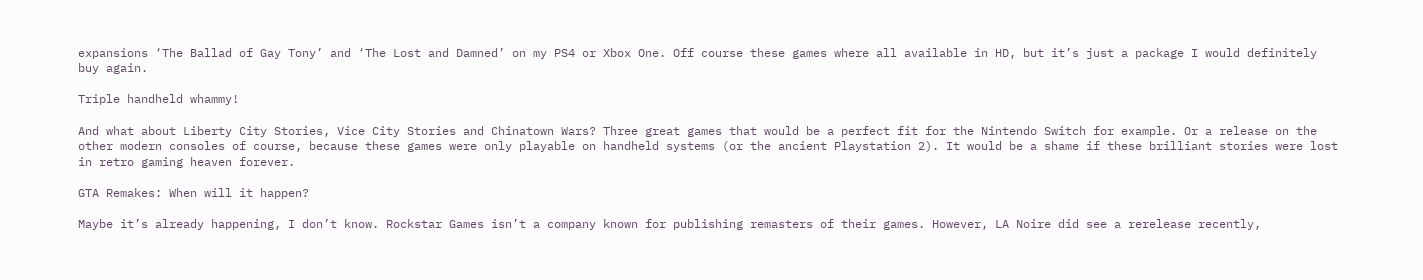expansions ‘The Ballad of Gay Tony’ and ‘The Lost and Damned’ on my PS4 or Xbox One. Off course these games where all available in HD, but it’s just a package I would definitely buy again.

Triple handheld whammy!

And what about Liberty City Stories, Vice City Stories and Chinatown Wars? Three great games that would be a perfect fit for the Nintendo Switch for example. Or a release on the other modern consoles of course, because these games were only playable on handheld systems (or the ancient Playstation 2). It would be a shame if these brilliant stories were lost in retro gaming heaven forever.

GTA Remakes: When will it happen?

Maybe it’s already happening, I don’t know. Rockstar Games isn’t a company known for publishing remasters of their games. However, LA Noire did see a rerelease recently,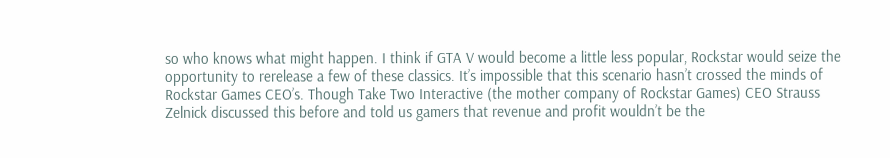so who knows what might happen. I think if GTA V would become a little less popular, Rockstar would seize the opportunity to rerelease a few of these classics. It’s impossible that this scenario hasn’t crossed the minds of Rockstar Games CEO’s. Though Take Two Interactive (the mother company of Rockstar Games) CEO Strauss Zelnick discussed this before and told us gamers that revenue and profit wouldn’t be the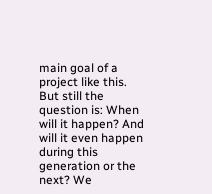main goal of a project like this. But still the question is: When will it happen? And will it even happen during this generation or the next? We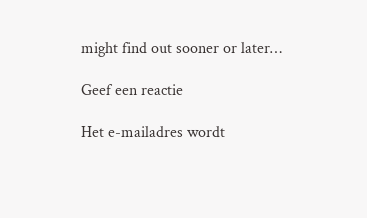might find out sooner or later…

Geef een reactie

Het e-mailadres wordt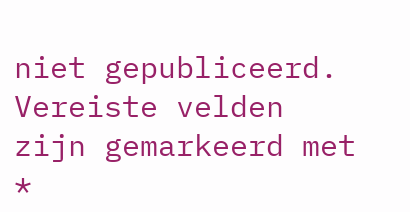niet gepubliceerd. Vereiste velden zijn gemarkeerd met *